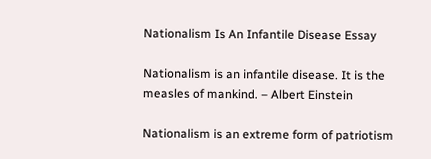Nationalism Is An Infantile Disease Essay

Nationalism is an infantile disease. It is the measles of mankind. – Albert Einstein

Nationalism is an extreme form of patriotism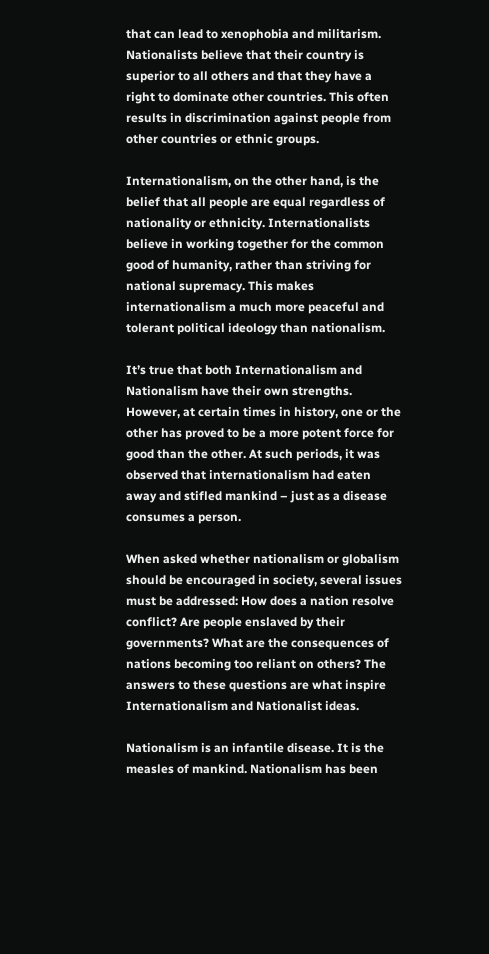that can lead to xenophobia and militarism. Nationalists believe that their country is superior to all others and that they have a right to dominate other countries. This often results in discrimination against people from other countries or ethnic groups.

Internationalism, on the other hand, is the belief that all people are equal regardless of nationality or ethnicity. Internationalists believe in working together for the common good of humanity, rather than striving for national supremacy. This makes internationalism a much more peaceful and tolerant political ideology than nationalism.

It’s true that both Internationalism and Nationalism have their own strengths. However, at certain times in history, one or the other has proved to be a more potent force for good than the other. At such periods, it was observed that internationalism had eaten away and stifled mankind – just as a disease consumes a person.

When asked whether nationalism or globalism should be encouraged in society, several issues must be addressed: How does a nation resolve conflict? Are people enslaved by their governments? What are the consequences of nations becoming too reliant on others? The answers to these questions are what inspire Internationalism and Nationalist ideas.

Nationalism is an infantile disease. It is the measles of mankind. Nationalism has been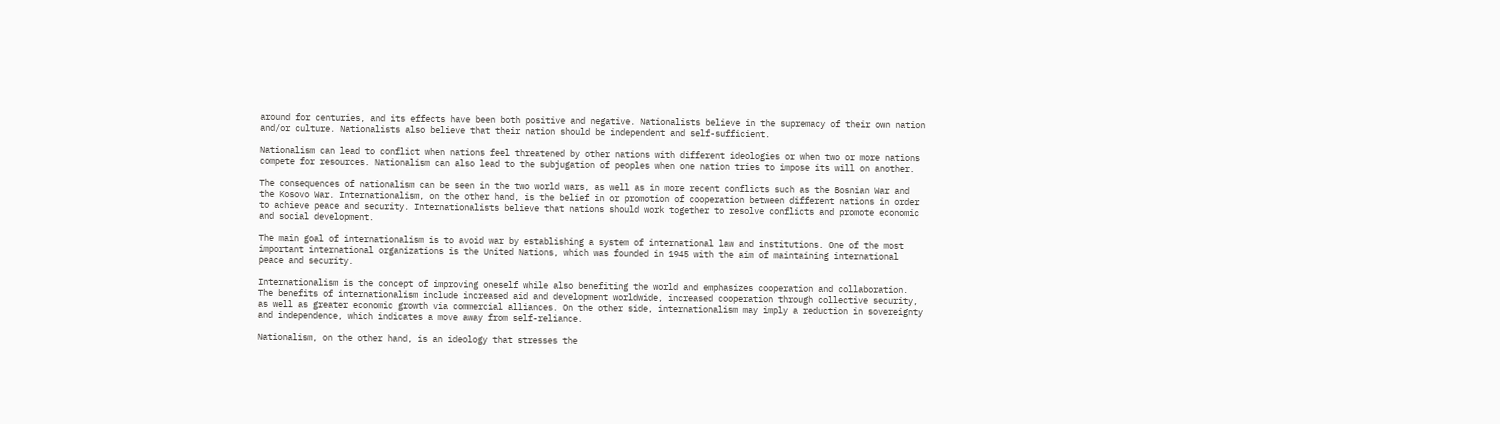around for centuries, and its effects have been both positive and negative. Nationalists believe in the supremacy of their own nation and/or culture. Nationalists also believe that their nation should be independent and self-sufficient.

Nationalism can lead to conflict when nations feel threatened by other nations with different ideologies or when two or more nations compete for resources. Nationalism can also lead to the subjugation of peoples when one nation tries to impose its will on another.

The consequences of nationalism can be seen in the two world wars, as well as in more recent conflicts such as the Bosnian War and the Kosovo War. Internationalism, on the other hand, is the belief in or promotion of cooperation between different nations in order to achieve peace and security. Internationalists believe that nations should work together to resolve conflicts and promote economic and social development.

The main goal of internationalism is to avoid war by establishing a system of international law and institutions. One of the most important international organizations is the United Nations, which was founded in 1945 with the aim of maintaining international peace and security.

Internationalism is the concept of improving oneself while also benefiting the world and emphasizes cooperation and collaboration. The benefits of internationalism include increased aid and development worldwide, increased cooperation through collective security, as well as greater economic growth via commercial alliances. On the other side, internationalism may imply a reduction in sovereignty and independence, which indicates a move away from self-reliance.

Nationalism, on the other hand, is an ideology that stresses the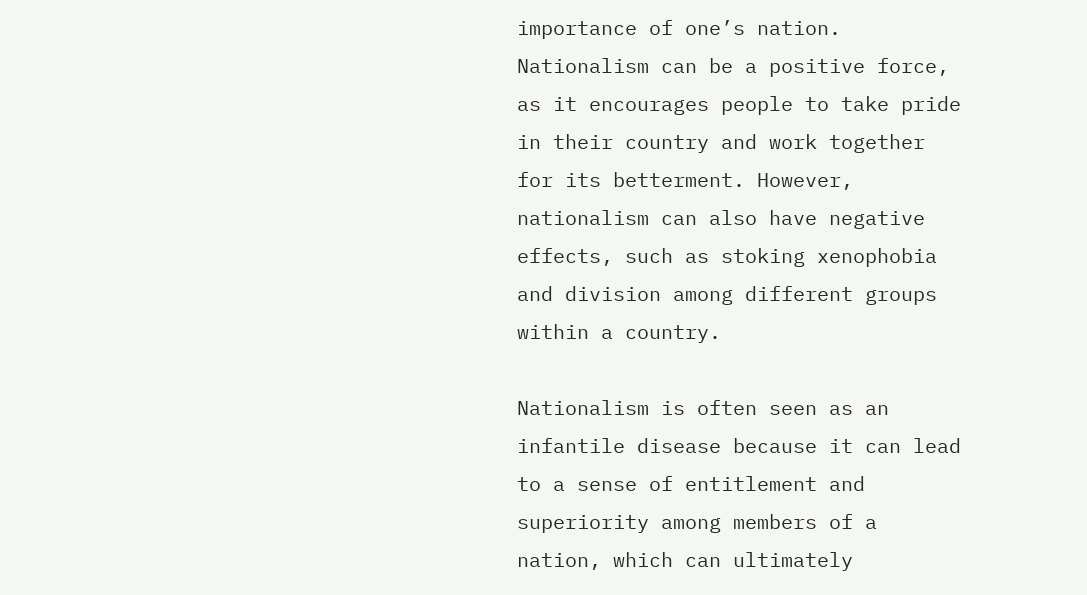importance of one’s nation. Nationalism can be a positive force, as it encourages people to take pride in their country and work together for its betterment. However, nationalism can also have negative effects, such as stoking xenophobia and division among different groups within a country.

Nationalism is often seen as an infantile disease because it can lead to a sense of entitlement and superiority among members of a nation, which can ultimately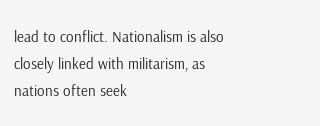lead to conflict. Nationalism is also closely linked with militarism, as nations often seek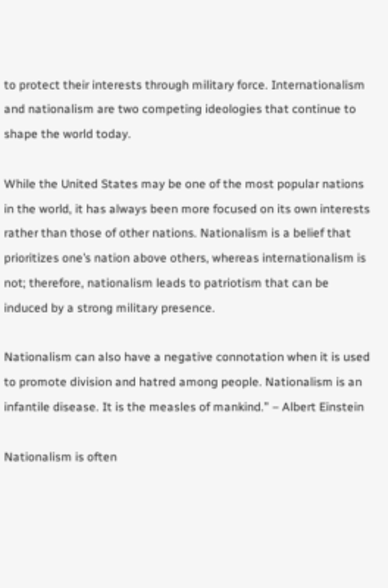to protect their interests through military force. Internationalism and nationalism are two competing ideologies that continue to shape the world today.

While the United States may be one of the most popular nations in the world, it has always been more focused on its own interests rather than those of other nations. Nationalism is a belief that prioritizes one’s nation above others, whereas internationalism is not; therefore, nationalism leads to patriotism that can be induced by a strong military presence.

Nationalism can also have a negative connotation when it is used to promote division and hatred among people. Nationalism is an infantile disease. It is the measles of mankind.” – Albert Einstein

Nationalism is often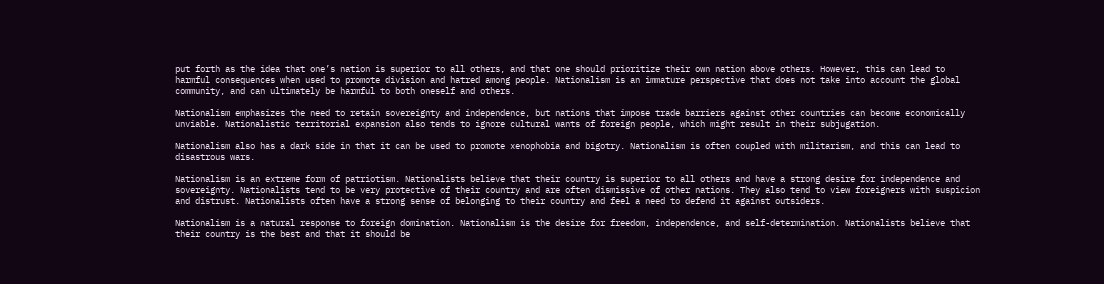put forth as the idea that one’s nation is superior to all others, and that one should prioritize their own nation above others. However, this can lead to harmful consequences when used to promote division and hatred among people. Nationalism is an immature perspective that does not take into account the global community, and can ultimately be harmful to both oneself and others.

Nationalism emphasizes the need to retain sovereignty and independence, but nations that impose trade barriers against other countries can become economically unviable. Nationalistic territorial expansion also tends to ignore cultural wants of foreign people, which might result in their subjugation.

Nationalism also has a dark side in that it can be used to promote xenophobia and bigotry. Nationalism is often coupled with militarism, and this can lead to disastrous wars.

Nationalism is an extreme form of patriotism. Nationalists believe that their country is superior to all others and have a strong desire for independence and sovereignty. Nationalists tend to be very protective of their country and are often dismissive of other nations. They also tend to view foreigners with suspicion and distrust. Nationalists often have a strong sense of belonging to their country and feel a need to defend it against outsiders.

Nationalism is a natural response to foreign domination. Nationalism is the desire for freedom, independence, and self-determination. Nationalists believe that their country is the best and that it should be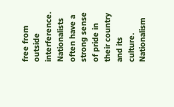free from outside interference. Nationalists often have a strong sense of pride in their country and its culture. Nationalism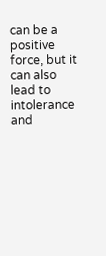can be a positive force, but it can also lead to intolerance and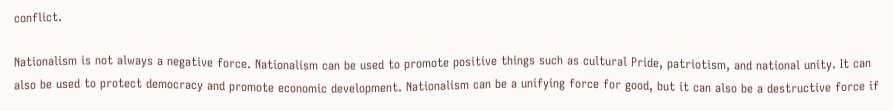conflict.

Nationalism is not always a negative force. Nationalism can be used to promote positive things such as cultural Pride, patriotism, and national unity. It can also be used to protect democracy and promote economic development. Nationalism can be a unifying force for good, but it can also be a destructive force if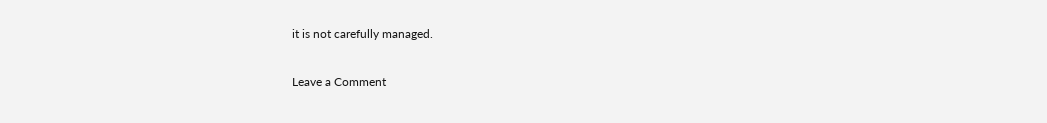it is not carefully managed.

Leave a Comment